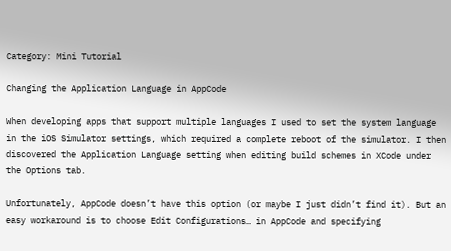Category: Mini Tutorial

Changing the Application Language in AppCode

When developing apps that support multiple languages I used to set the system language in the iOS Simulator settings, which required a complete reboot of the simulator. I then discovered the Application Language setting when editing build schemes in XCode under the Options tab.

Unfortunately, AppCode doesn’t have this option (or maybe I just didn’t find it). But an easy workaround is to choose Edit Configurations… in AppCode and specifying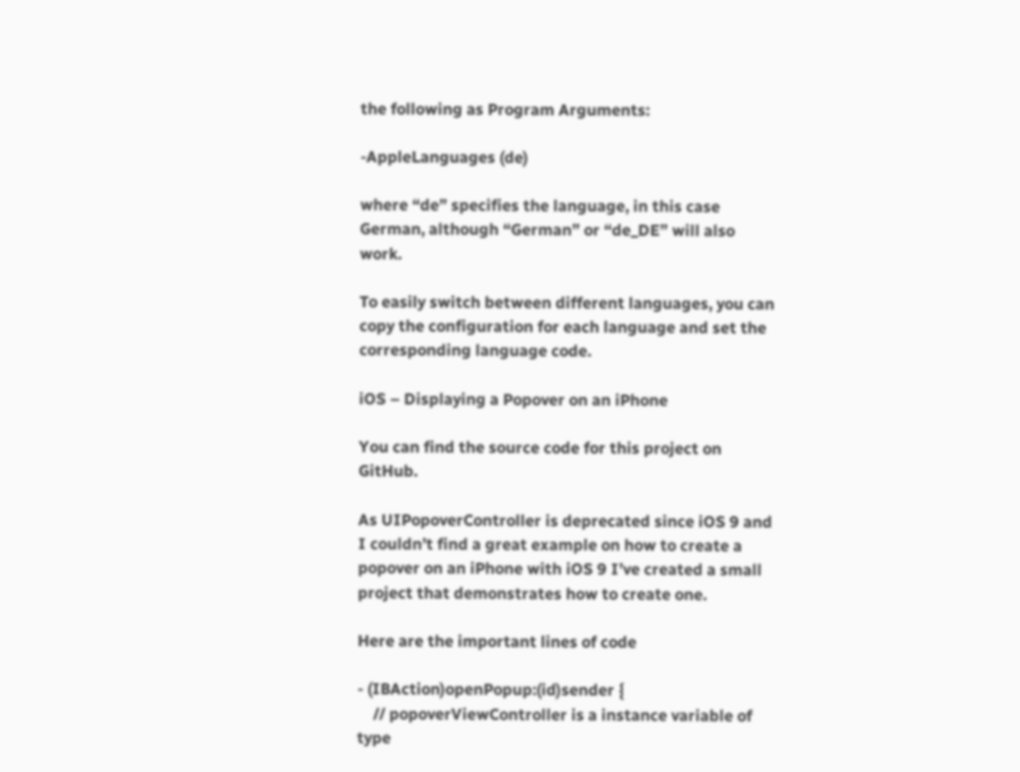the following as Program Arguments:

-AppleLanguages (de)

where “de” specifies the language, in this case German, although “German” or “de_DE” will also work.

To easily switch between different languages, you can copy the configuration for each language and set the corresponding language code.

iOS – Displaying a Popover on an iPhone

You can find the source code for this project on GitHub.

As UIPopoverController is deprecated since iOS 9 and I couldn’t find a great example on how to create a popover on an iPhone with iOS 9 I’ve created a small project that demonstrates how to create one.

Here are the important lines of code

- (IBAction)openPopup:(id)sender {
    // popoverViewController is a instance variable of type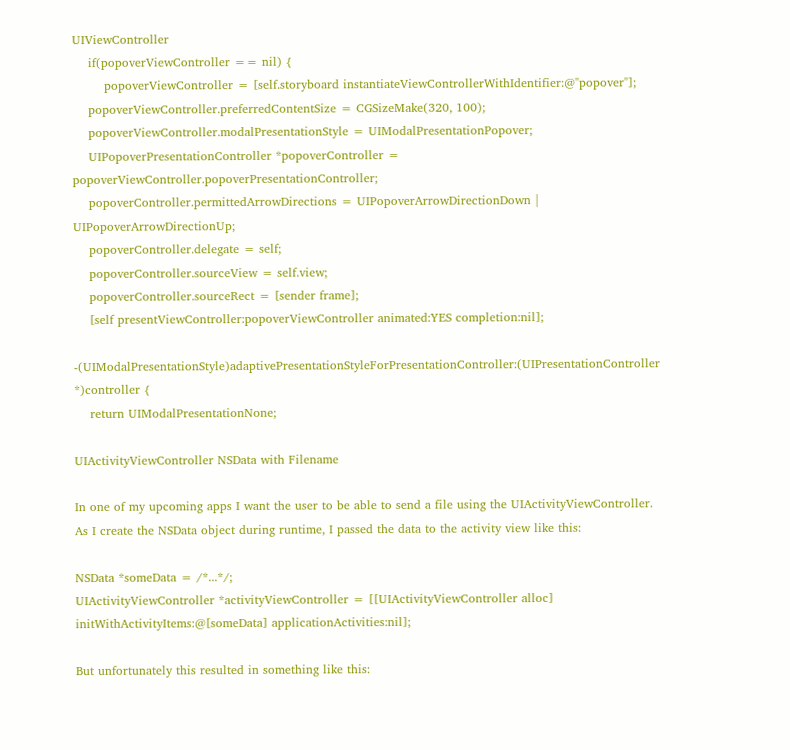UIViewController
    if(popoverViewController == nil) {
        popoverViewController = [self.storyboard instantiateViewControllerWithIdentifier:@"popover"];
    popoverViewController.preferredContentSize = CGSizeMake(320, 100);
    popoverViewController.modalPresentationStyle = UIModalPresentationPopover;
    UIPopoverPresentationController *popoverController = popoverViewController.popoverPresentationController;
    popoverController.permittedArrowDirections = UIPopoverArrowDirectionDown | UIPopoverArrowDirectionUp;
    popoverController.delegate = self;
    popoverController.sourceView = self.view;
    popoverController.sourceRect = [sender frame];
    [self presentViewController:popoverViewController animated:YES completion:nil];

-(UIModalPresentationStyle)adaptivePresentationStyleForPresentationController:(UIPresentationController *)controller {
    return UIModalPresentationNone;

UIActivityViewController NSData with Filename

In one of my upcoming apps I want the user to be able to send a file using the UIActivityViewController. As I create the NSData object during runtime, I passed the data to the activity view like this:

NSData *someData = /*...*/;
UIActivityViewController *activityViewController = [[UIActivityViewController alloc] initWithActivityItems:@[someData] applicationActivities:nil];

But unfortunately this resulted in something like this: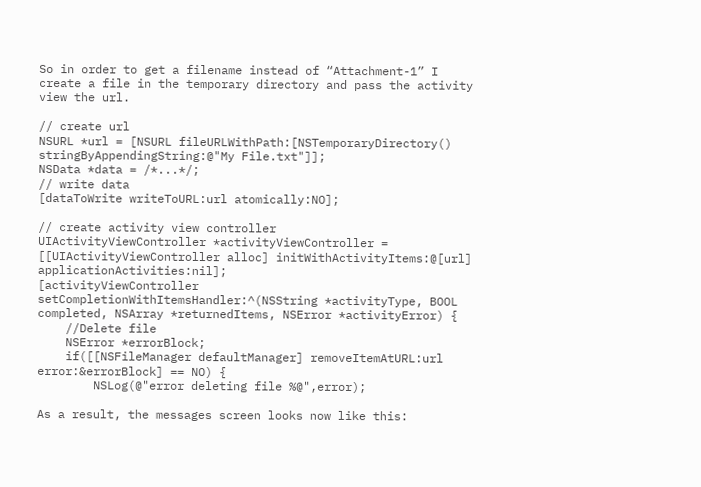So in order to get a filename instead of “Attachment-1” I create a file in the temporary directory and pass the activity view the url.

// create url
NSURL *url = [NSURL fileURLWithPath:[NSTemporaryDirectory() stringByAppendingString:@"My File.txt"]];
NSData *data = /*...*/;
// write data
[dataToWrite writeToURL:url atomically:NO];

// create activity view controller
UIActivityViewController *activityViewController = [[UIActivityViewController alloc] initWithActivityItems:@[url] applicationActivities:nil];
[activityViewController setCompletionWithItemsHandler:^(NSString *activityType, BOOL completed, NSArray *returnedItems, NSError *activityError) {
    //Delete file
    NSError *errorBlock;
    if([[NSFileManager defaultManager] removeItemAtURL:url error:&errorBlock] == NO) {
        NSLog(@"error deleting file %@",error);

As a result, the messages screen looks now like this: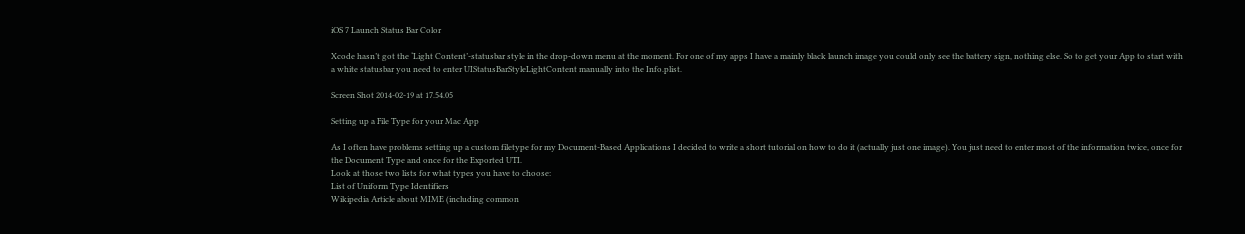iOS 7 Launch Status Bar Color

Xcode hasn’t got the ‘Light Content’-statusbar style in the drop-down menu at the moment. For one of my apps I have a mainly black launch image you could only see the battery sign, nothing else. So to get your App to start with a white statusbar you need to enter UIStatusBarStyleLightContent manually into the Info.plist.

Screen Shot 2014-02-19 at 17.54.05

Setting up a File Type for your Mac App

As I often have problems setting up a custom filetype for my Document-Based Applications I decided to write a short tutorial on how to do it (actually just one image). You just need to enter most of the information twice, once for the Document Type and once for the Exported UTI.
Look at those two lists for what types you have to choose:
List of Uniform Type Identifiers
Wikipedia Article about MIME (including common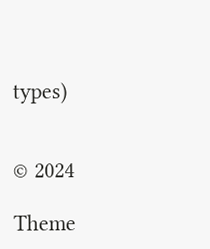types)


© 2024

Theme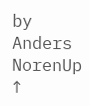by Anders NorenUp ↑